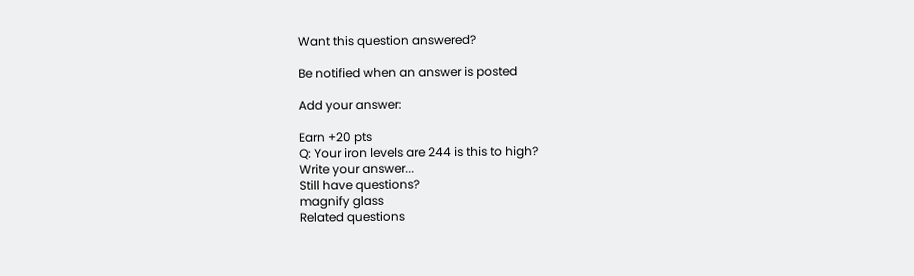Want this question answered?

Be notified when an answer is posted

Add your answer:

Earn +20 pts
Q: Your iron levels are 244 is this to high?
Write your answer...
Still have questions?
magnify glass
Related questions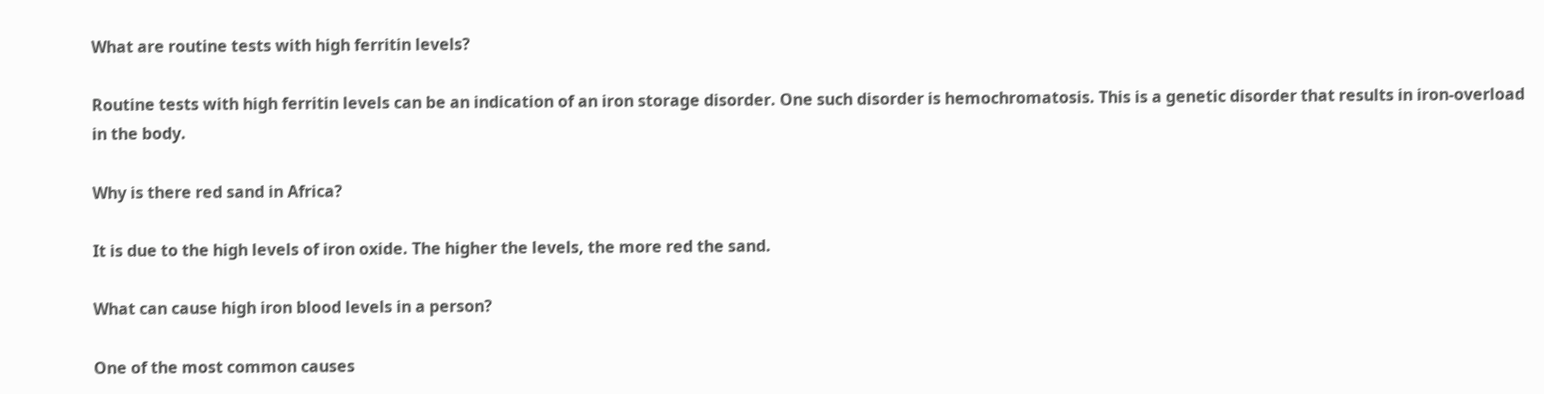What are routine tests with high ferritin levels?

Routine tests with high ferritin levels can be an indication of an iron storage disorder. One such disorder is hemochromatosis. This is a genetic disorder that results in iron-overload in the body.

Why is there red sand in Africa?

It is due to the high levels of iron oxide. The higher the levels, the more red the sand.

What can cause high iron blood levels in a person?

One of the most common causes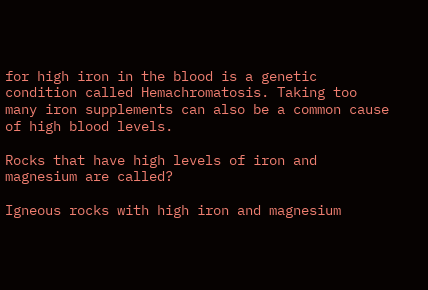for high iron in the blood is a genetic condition called Hemachromatosis. Taking too many iron supplements can also be a common cause of high blood levels.

Rocks that have high levels of iron and magnesium are called?

Igneous rocks with high iron and magnesium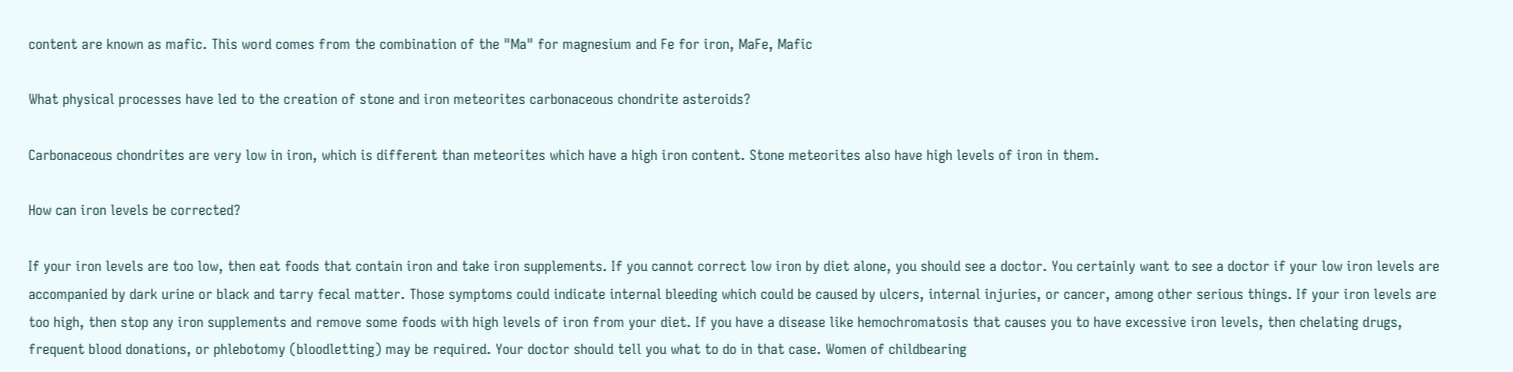content are known as mafic. This word comes from the combination of the "Ma" for magnesium and Fe for iron, MaFe, Mafic

What physical processes have led to the creation of stone and iron meteorites carbonaceous chondrite asteroids?

Carbonaceous chondrites are very low in iron, which is different than meteorites which have a high iron content. Stone meteorites also have high levels of iron in them.

How can iron levels be corrected?

If your iron levels are too low, then eat foods that contain iron and take iron supplements. If you cannot correct low iron by diet alone, you should see a doctor. You certainly want to see a doctor if your low iron levels are accompanied by dark urine or black and tarry fecal matter. Those symptoms could indicate internal bleeding which could be caused by ulcers, internal injuries, or cancer, among other serious things. If your iron levels are too high, then stop any iron supplements and remove some foods with high levels of iron from your diet. If you have a disease like hemochromatosis that causes you to have excessive iron levels, then chelating drugs, frequent blood donations, or phlebotomy (bloodletting) may be required. Your doctor should tell you what to do in that case. Women of childbearing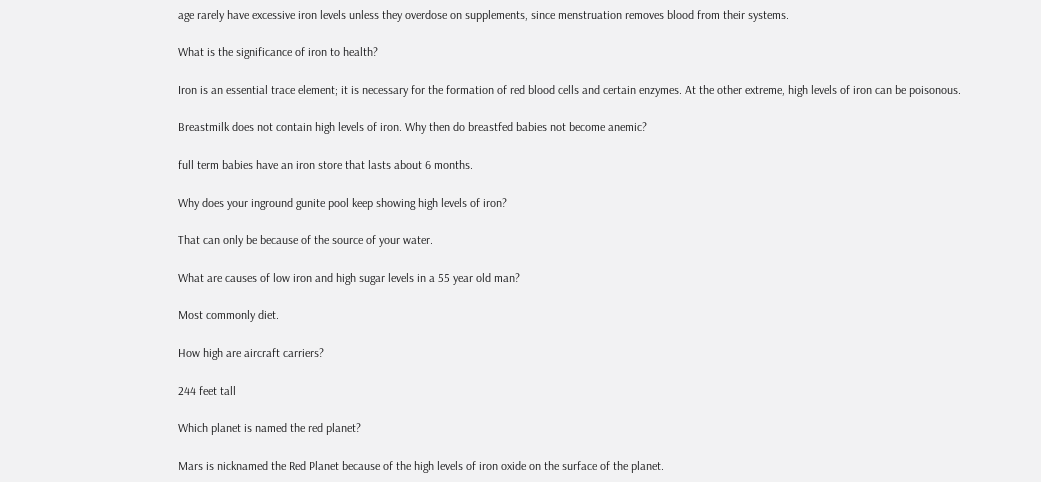age rarely have excessive iron levels unless they overdose on supplements, since menstruation removes blood from their systems.

What is the significance of iron to health?

Iron is an essential trace element; it is necessary for the formation of red blood cells and certain enzymes. At the other extreme, high levels of iron can be poisonous.

Breastmilk does not contain high levels of iron. Why then do breastfed babies not become anemic?

full term babies have an iron store that lasts about 6 months.

Why does your inground gunite pool keep showing high levels of iron?

That can only be because of the source of your water.

What are causes of low iron and high sugar levels in a 55 year old man?

Most commonly diet.

How high are aircraft carriers?

244 feet tall

Which planet is named the red planet?

Mars is nicknamed the Red Planet because of the high levels of iron oxide on the surface of the planet.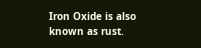Iron Oxide is also known as rust.